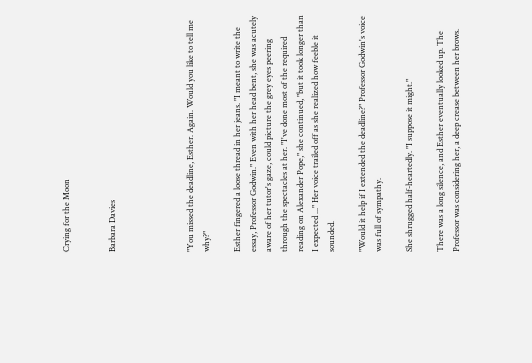Crying for the Moon


Barbara Davies




"You missed the deadline, Esther. Again. Would you like to tell me why?"

Esther fingered a loose thread in her jeans. "I meant to write the essay, Professor Godwin." Even with her head bent, she was acutely aware of her tutor's gaze, could picture the grey eyes peering through the spectacles at her. "I've done most of the required reading on Alexander Pope," she continued, "but it took longer than I expected ..." Her voice trailed off as she realized how feeble it sounded.

"Would it help if I extended the deadline?" Professor Godwin's voice was full of sympathy.

She shrugged half-heartedly. "I suppose it might."

There was a long silence, and Esther eventually looked up. The Professor was considering her, a deep crease between her brows.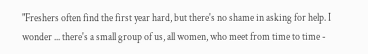"Freshers often find the first year hard, but there's no shame in asking for help. I wonder ... there's a small group of us, all women, who meet from time to time -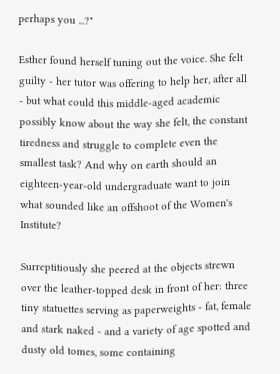perhaps you ...?"

Esther found herself tuning out the voice. She felt guilty - her tutor was offering to help her, after all - but what could this middle-aged academic possibly know about the way she felt, the constant tiredness and struggle to complete even the smallest task? And why on earth should an eighteen-year-old undergraduate want to join what sounded like an offshoot of the Women's Institute?

Surreptitiously she peered at the objects strewn over the leather-topped desk in front of her: three tiny statuettes serving as paperweights - fat, female and stark naked - and a variety of age spotted and dusty old tomes, some containing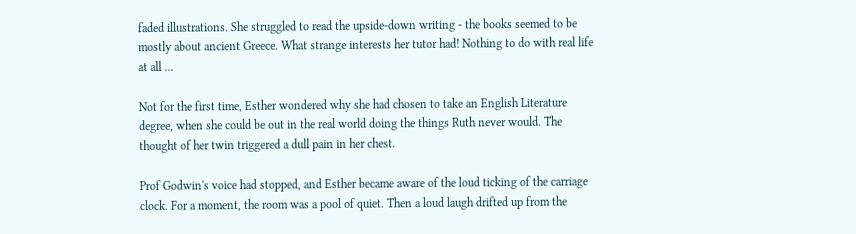faded illustrations. She struggled to read the upside-down writing - the books seemed to be mostly about ancient Greece. What strange interests her tutor had! Nothing to do with real life at all ...

Not for the first time, Esther wondered why she had chosen to take an English Literature degree, when she could be out in the real world doing the things Ruth never would. The thought of her twin triggered a dull pain in her chest.

Prof Godwin's voice had stopped, and Esther became aware of the loud ticking of the carriage clock. For a moment, the room was a pool of quiet. Then a loud laugh drifted up from the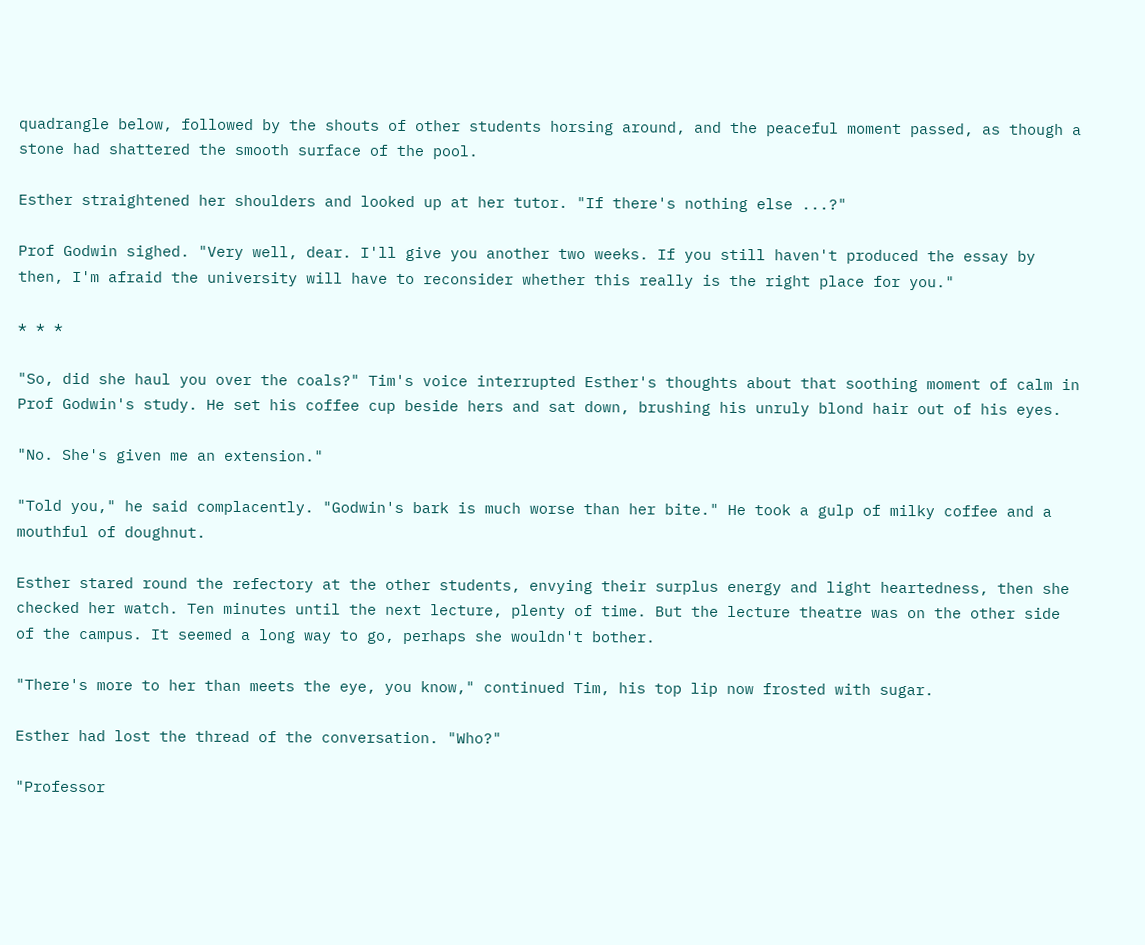quadrangle below, followed by the shouts of other students horsing around, and the peaceful moment passed, as though a stone had shattered the smooth surface of the pool.

Esther straightened her shoulders and looked up at her tutor. "If there's nothing else ...?"

Prof Godwin sighed. "Very well, dear. I'll give you another two weeks. If you still haven't produced the essay by then, I'm afraid the university will have to reconsider whether this really is the right place for you."

* * *

"So, did she haul you over the coals?" Tim's voice interrupted Esther's thoughts about that soothing moment of calm in Prof Godwin's study. He set his coffee cup beside hers and sat down, brushing his unruly blond hair out of his eyes.

"No. She's given me an extension."

"Told you," he said complacently. "Godwin's bark is much worse than her bite." He took a gulp of milky coffee and a mouthful of doughnut.

Esther stared round the refectory at the other students, envying their surplus energy and light heartedness, then she checked her watch. Ten minutes until the next lecture, plenty of time. But the lecture theatre was on the other side of the campus. It seemed a long way to go, perhaps she wouldn't bother.

"There's more to her than meets the eye, you know," continued Tim, his top lip now frosted with sugar.

Esther had lost the thread of the conversation. "Who?"

"Professor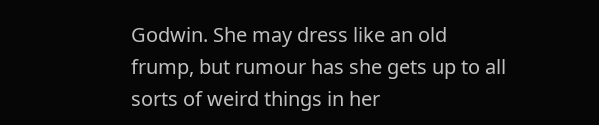Godwin. She may dress like an old frump, but rumour has she gets up to all sorts of weird things in her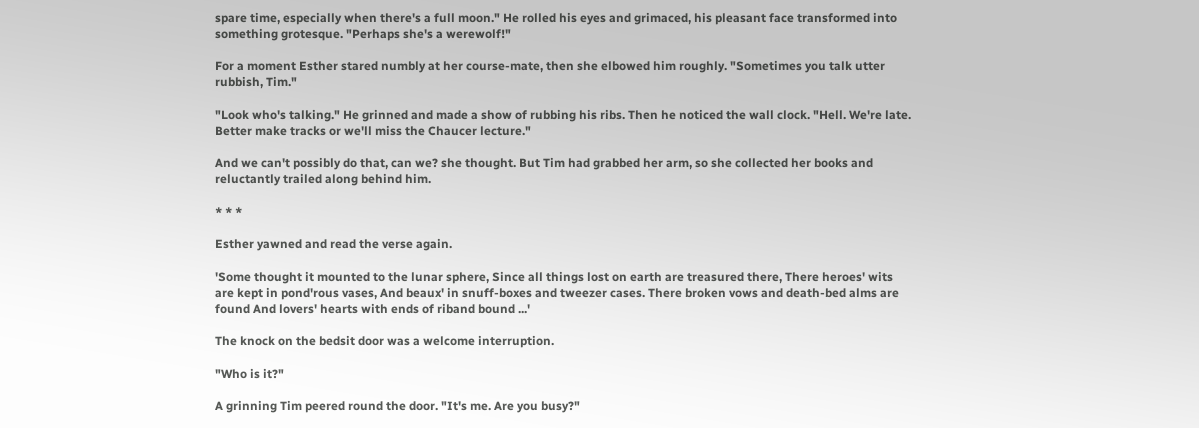spare time, especially when there's a full moon." He rolled his eyes and grimaced, his pleasant face transformed into something grotesque. "Perhaps she's a werewolf!"

For a moment Esther stared numbly at her course-mate, then she elbowed him roughly. "Sometimes you talk utter rubbish, Tim."

"Look who's talking." He grinned and made a show of rubbing his ribs. Then he noticed the wall clock. "Hell. We're late. Better make tracks or we'll miss the Chaucer lecture."

And we can't possibly do that, can we? she thought. But Tim had grabbed her arm, so she collected her books and reluctantly trailed along behind him.

* * *

Esther yawned and read the verse again.

'Some thought it mounted to the lunar sphere, Since all things lost on earth are treasured there, There heroes' wits are kept in pond'rous vases, And beaux' in snuff-boxes and tweezer cases. There broken vows and death-bed alms are found And lovers' hearts with ends of riband bound ...'

The knock on the bedsit door was a welcome interruption.

"Who is it?"

A grinning Tim peered round the door. "It's me. Are you busy?"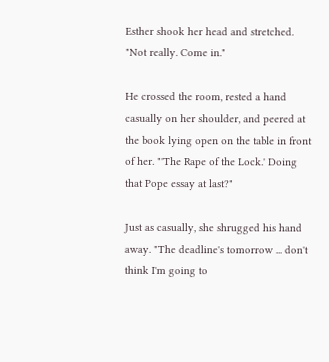Esther shook her head and stretched. "Not really. Come in."

He crossed the room, rested a hand casually on her shoulder, and peered at the book lying open on the table in front of her. "'The Rape of the Lock.' Doing that Pope essay at last?"

Just as casually, she shrugged his hand away. "The deadline's tomorrow ... don't think I'm going to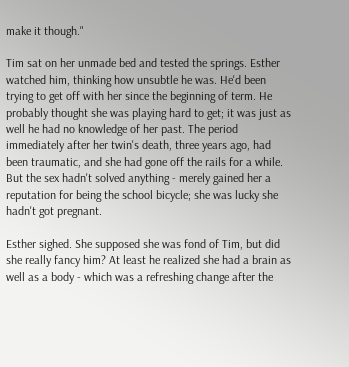make it though."

Tim sat on her unmade bed and tested the springs. Esther watched him, thinking how unsubtle he was. He'd been trying to get off with her since the beginning of term. He probably thought she was playing hard to get; it was just as well he had no knowledge of her past. The period immediately after her twin's death, three years ago, had been traumatic, and she had gone off the rails for a while. But the sex hadn't solved anything - merely gained her a reputation for being the school bicycle; she was lucky she hadn't got pregnant.

Esther sighed. She supposed she was fond of Tim, but did she really fancy him? At least he realized she had a brain as well as a body - which was a refreshing change after the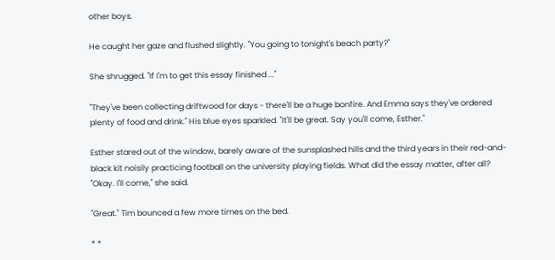other boys.

He caught her gaze and flushed slightly. "You going to tonight's beach party?"

She shrugged. "If I'm to get this essay finished ..."

"They've been collecting driftwood for days - there'll be a huge bonfire. And Emma says they've ordered plenty of food and drink." His blue eyes sparkled. "It'll be great. Say you'll come, Esther."

Esther stared out of the window, barely aware of the sunsplashed hills and the third years in their red-and-black kit noisily practicing football on the university playing fields. What did the essay matter, after all? "Okay. I'll come," she said.

"Great." Tim bounced a few more times on the bed.

* *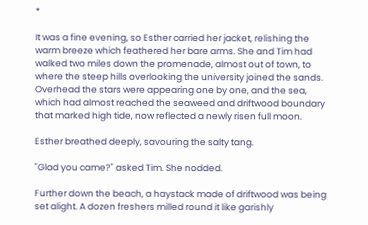*

It was a fine evening, so Esther carried her jacket, relishing the warm breeze which feathered her bare arms. She and Tim had walked two miles down the promenade, almost out of town, to where the steep hills overlooking the university joined the sands. Overhead the stars were appearing one by one, and the sea, which had almost reached the seaweed and driftwood boundary that marked high tide, now reflected a newly risen full moon.

Esther breathed deeply, savouring the salty tang.

"Glad you came?" asked Tim. She nodded.

Further down the beach, a haystack made of driftwood was being set alight. A dozen freshers milled round it like garishly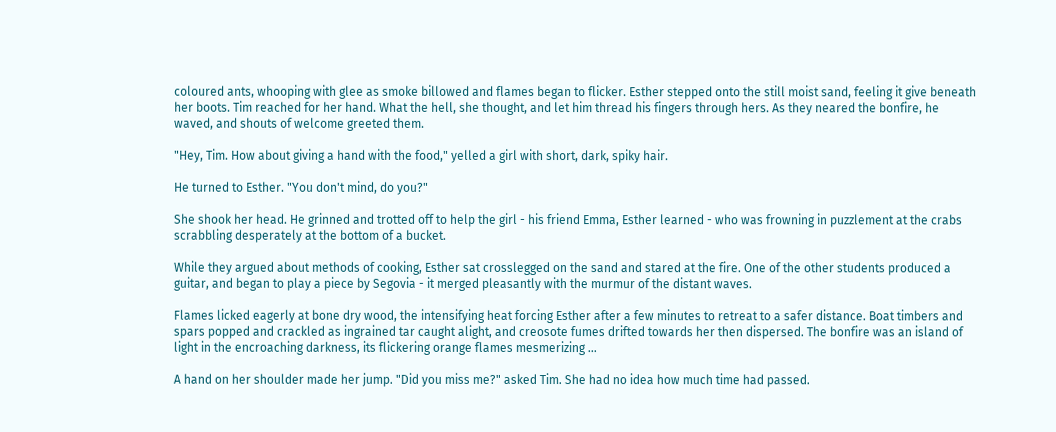coloured ants, whooping with glee as smoke billowed and flames began to flicker. Esther stepped onto the still moist sand, feeling it give beneath her boots. Tim reached for her hand. What the hell, she thought, and let him thread his fingers through hers. As they neared the bonfire, he waved, and shouts of welcome greeted them.

"Hey, Tim. How about giving a hand with the food," yelled a girl with short, dark, spiky hair.

He turned to Esther. "You don't mind, do you?"

She shook her head. He grinned and trotted off to help the girl - his friend Emma, Esther learned - who was frowning in puzzlement at the crabs scrabbling desperately at the bottom of a bucket.

While they argued about methods of cooking, Esther sat crosslegged on the sand and stared at the fire. One of the other students produced a guitar, and began to play a piece by Segovia - it merged pleasantly with the murmur of the distant waves.

Flames licked eagerly at bone dry wood, the intensifying heat forcing Esther after a few minutes to retreat to a safer distance. Boat timbers and spars popped and crackled as ingrained tar caught alight, and creosote fumes drifted towards her then dispersed. The bonfire was an island of light in the encroaching darkness, its flickering orange flames mesmerizing ...

A hand on her shoulder made her jump. "Did you miss me?" asked Tim. She had no idea how much time had passed.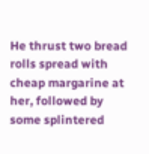He thrust two bread rolls spread with cheap margarine at her, followed by some splintered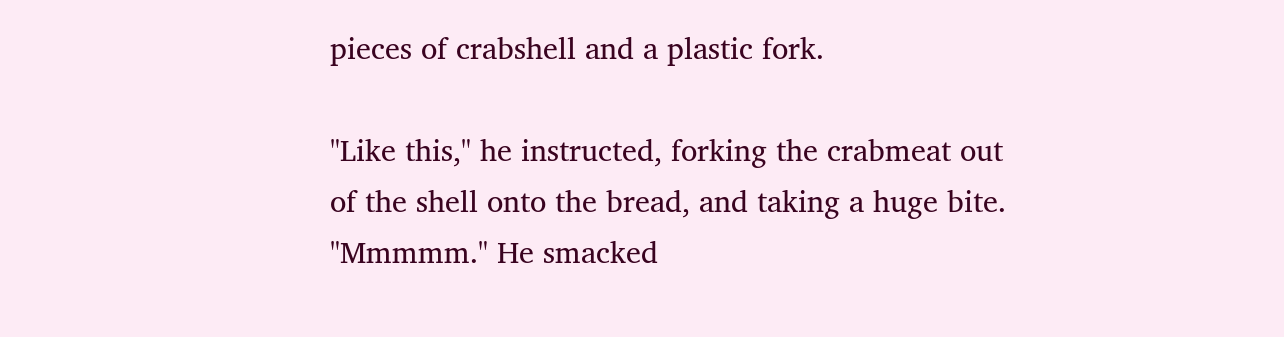pieces of crabshell and a plastic fork.

"Like this," he instructed, forking the crabmeat out of the shell onto the bread, and taking a huge bite. "Mmmmm." He smacked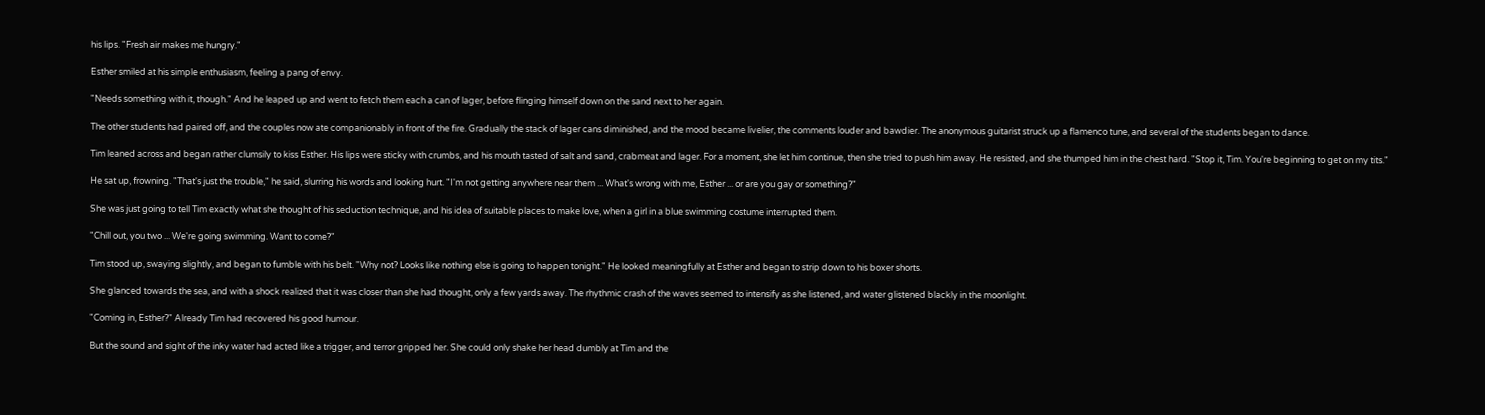his lips. "Fresh air makes me hungry."

Esther smiled at his simple enthusiasm, feeling a pang of envy.

"Needs something with it, though." And he leaped up and went to fetch them each a can of lager, before flinging himself down on the sand next to her again.

The other students had paired off, and the couples now ate companionably in front of the fire. Gradually the stack of lager cans diminished, and the mood became livelier, the comments louder and bawdier. The anonymous guitarist struck up a flamenco tune, and several of the students began to dance.

Tim leaned across and began rather clumsily to kiss Esther. His lips were sticky with crumbs, and his mouth tasted of salt and sand, crabmeat and lager. For a moment, she let him continue, then she tried to push him away. He resisted, and she thumped him in the chest hard. "Stop it, Tim. You're beginning to get on my tits."

He sat up, frowning. "That's just the trouble," he said, slurring his words and looking hurt. "I'm not getting anywhere near them ... What's wrong with me, Esther ... or are you gay or something?"

She was just going to tell Tim exactly what she thought of his seduction technique, and his idea of suitable places to make love, when a girl in a blue swimming costume interrupted them.

"Chill out, you two ... We're going swimming. Want to come?"

Tim stood up, swaying slightly, and began to fumble with his belt. "Why not? Looks like nothing else is going to happen tonight." He looked meaningfully at Esther and began to strip down to his boxer shorts.

She glanced towards the sea, and with a shock realized that it was closer than she had thought, only a few yards away. The rhythmic crash of the waves seemed to intensify as she listened, and water glistened blackly in the moonlight.

"Coming in, Esther?" Already Tim had recovered his good humour.

But the sound and sight of the inky water had acted like a trigger, and terror gripped her. She could only shake her head dumbly at Tim and the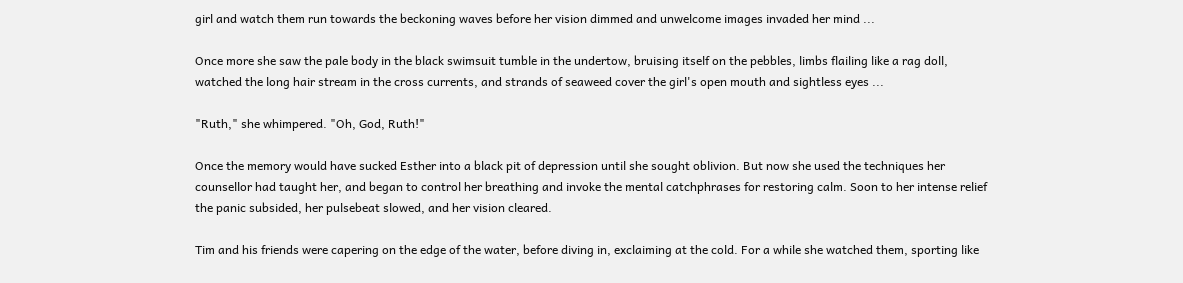girl and watch them run towards the beckoning waves before her vision dimmed and unwelcome images invaded her mind ...

Once more she saw the pale body in the black swimsuit tumble in the undertow, bruising itself on the pebbles, limbs flailing like a rag doll, watched the long hair stream in the cross currents, and strands of seaweed cover the girl's open mouth and sightless eyes ...

"Ruth," she whimpered. "Oh, God, Ruth!"

Once the memory would have sucked Esther into a black pit of depression until she sought oblivion. But now she used the techniques her counsellor had taught her, and began to control her breathing and invoke the mental catchphrases for restoring calm. Soon to her intense relief the panic subsided, her pulsebeat slowed, and her vision cleared.

Tim and his friends were capering on the edge of the water, before diving in, exclaiming at the cold. For a while she watched them, sporting like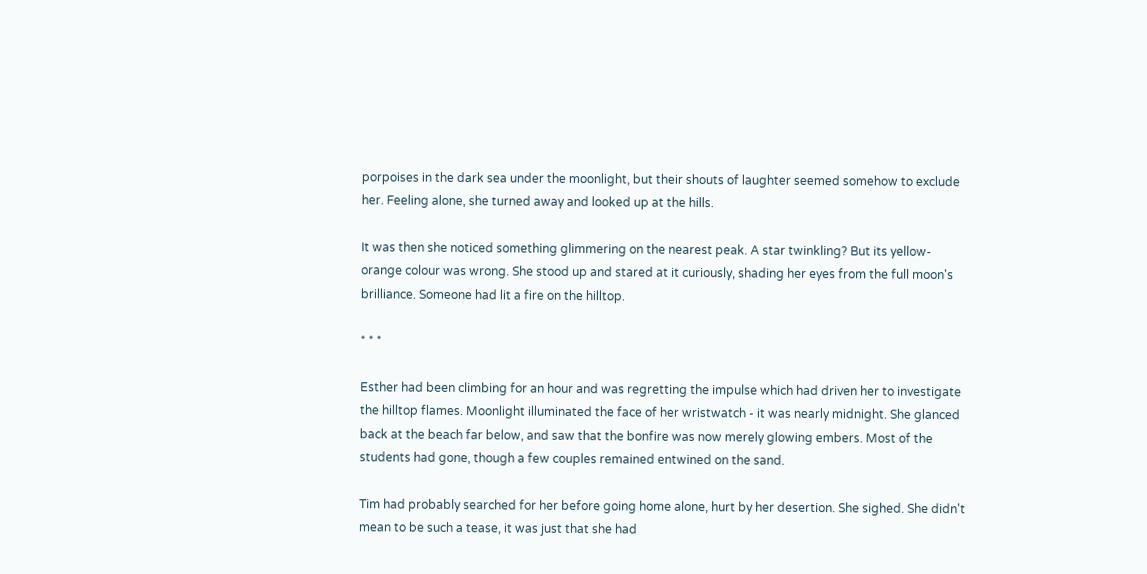porpoises in the dark sea under the moonlight, but their shouts of laughter seemed somehow to exclude her. Feeling alone, she turned away and looked up at the hills.

It was then she noticed something glimmering on the nearest peak. A star twinkling? But its yellow-orange colour was wrong. She stood up and stared at it curiously, shading her eyes from the full moon's brilliance. Someone had lit a fire on the hilltop.

* * *

Esther had been climbing for an hour and was regretting the impulse which had driven her to investigate the hilltop flames. Moonlight illuminated the face of her wristwatch - it was nearly midnight. She glanced back at the beach far below, and saw that the bonfire was now merely glowing embers. Most of the students had gone, though a few couples remained entwined on the sand.

Tim had probably searched for her before going home alone, hurt by her desertion. She sighed. She didn't mean to be such a tease, it was just that she had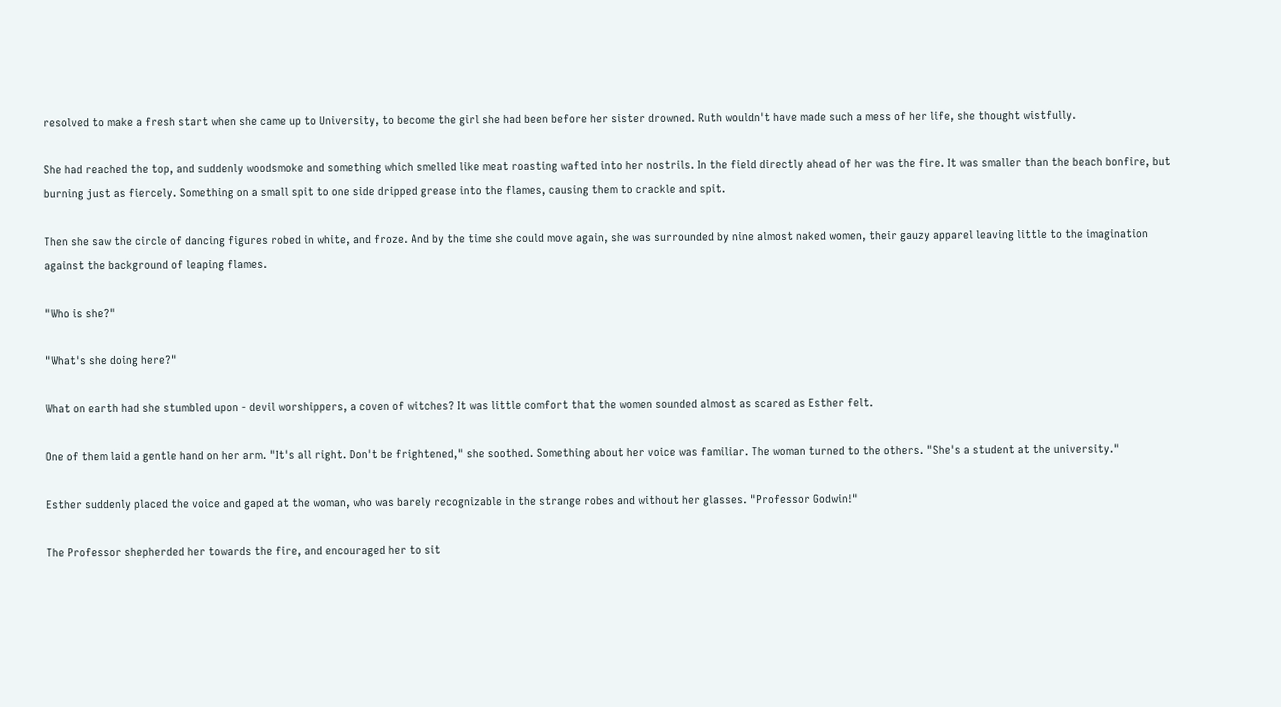resolved to make a fresh start when she came up to University, to become the girl she had been before her sister drowned. Ruth wouldn't have made such a mess of her life, she thought wistfully.

She had reached the top, and suddenly woodsmoke and something which smelled like meat roasting wafted into her nostrils. In the field directly ahead of her was the fire. It was smaller than the beach bonfire, but burning just as fiercely. Something on a small spit to one side dripped grease into the flames, causing them to crackle and spit.

Then she saw the circle of dancing figures robed in white, and froze. And by the time she could move again, she was surrounded by nine almost naked women, their gauzy apparel leaving little to the imagination against the background of leaping flames.

"Who is she?"

"What's she doing here?"

What on earth had she stumbled upon - devil worshippers, a coven of witches? It was little comfort that the women sounded almost as scared as Esther felt.

One of them laid a gentle hand on her arm. "It's all right. Don't be frightened," she soothed. Something about her voice was familiar. The woman turned to the others. "She's a student at the university."

Esther suddenly placed the voice and gaped at the woman, who was barely recognizable in the strange robes and without her glasses. "Professor Godwin!"

The Professor shepherded her towards the fire, and encouraged her to sit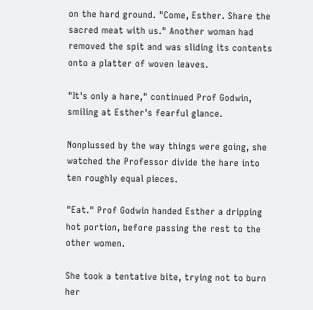on the hard ground. "Come, Esther. Share the sacred meat with us." Another woman had removed the spit and was sliding its contents onto a platter of woven leaves.

"It's only a hare," continued Prof Godwin, smiling at Esther's fearful glance.

Nonplussed by the way things were going, she watched the Professor divide the hare into ten roughly equal pieces.

"Eat." Prof Godwin handed Esther a dripping hot portion, before passing the rest to the other women.

She took a tentative bite, trying not to burn her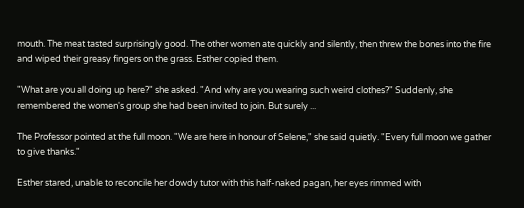mouth. The meat tasted surprisingly good. The other women ate quickly and silently, then threw the bones into the fire and wiped their greasy fingers on the grass. Esther copied them.

"What are you all doing up here?" she asked. "And why are you wearing such weird clothes?" Suddenly, she remembered the women's group she had been invited to join. But surely ...

The Professor pointed at the full moon. "We are here in honour of Selene," she said quietly. "Every full moon we gather to give thanks."

Esther stared, unable to reconcile her dowdy tutor with this half-naked pagan, her eyes rimmed with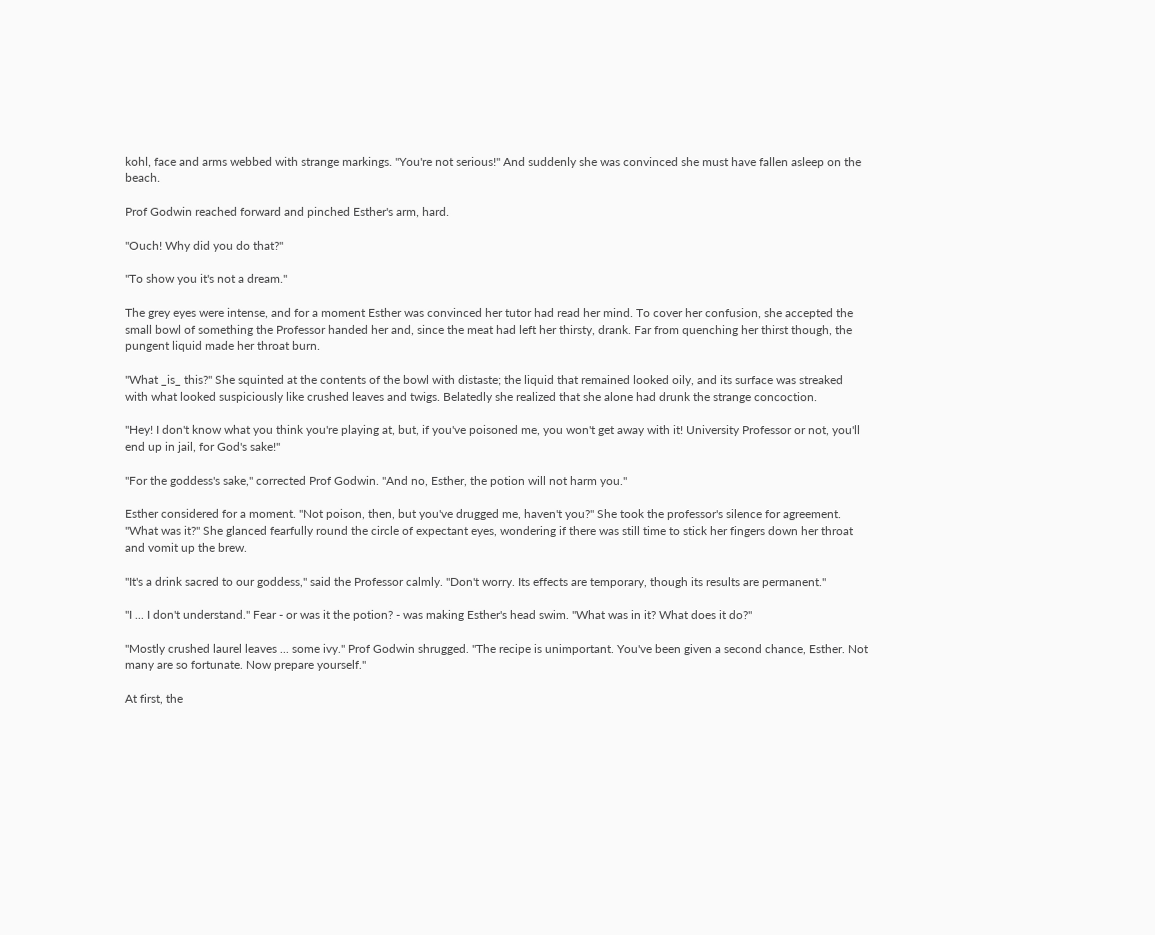kohl, face and arms webbed with strange markings. "You're not serious!" And suddenly she was convinced she must have fallen asleep on the beach.

Prof Godwin reached forward and pinched Esther's arm, hard.

"Ouch! Why did you do that?"

"To show you it's not a dream."

The grey eyes were intense, and for a moment Esther was convinced her tutor had read her mind. To cover her confusion, she accepted the small bowl of something the Professor handed her and, since the meat had left her thirsty, drank. Far from quenching her thirst though, the pungent liquid made her throat burn.

"What _is_ this?" She squinted at the contents of the bowl with distaste; the liquid that remained looked oily, and its surface was streaked with what looked suspiciously like crushed leaves and twigs. Belatedly she realized that she alone had drunk the strange concoction.

"Hey! I don't know what you think you're playing at, but, if you've poisoned me, you won't get away with it! University Professor or not, you'll end up in jail, for God's sake!"

"For the goddess's sake," corrected Prof Godwin. "And no, Esther, the potion will not harm you."

Esther considered for a moment. "Not poison, then, but you've drugged me, haven't you?" She took the professor's silence for agreement. "What was it?" She glanced fearfully round the circle of expectant eyes, wondering if there was still time to stick her fingers down her throat and vomit up the brew.

"It's a drink sacred to our goddess," said the Professor calmly. "Don't worry. Its effects are temporary, though its results are permanent."

"I ... I don't understand." Fear - or was it the potion? - was making Esther's head swim. "What was in it? What does it do?"

"Mostly crushed laurel leaves ... some ivy." Prof Godwin shrugged. "The recipe is unimportant. You've been given a second chance, Esther. Not many are so fortunate. Now prepare yourself."

At first, the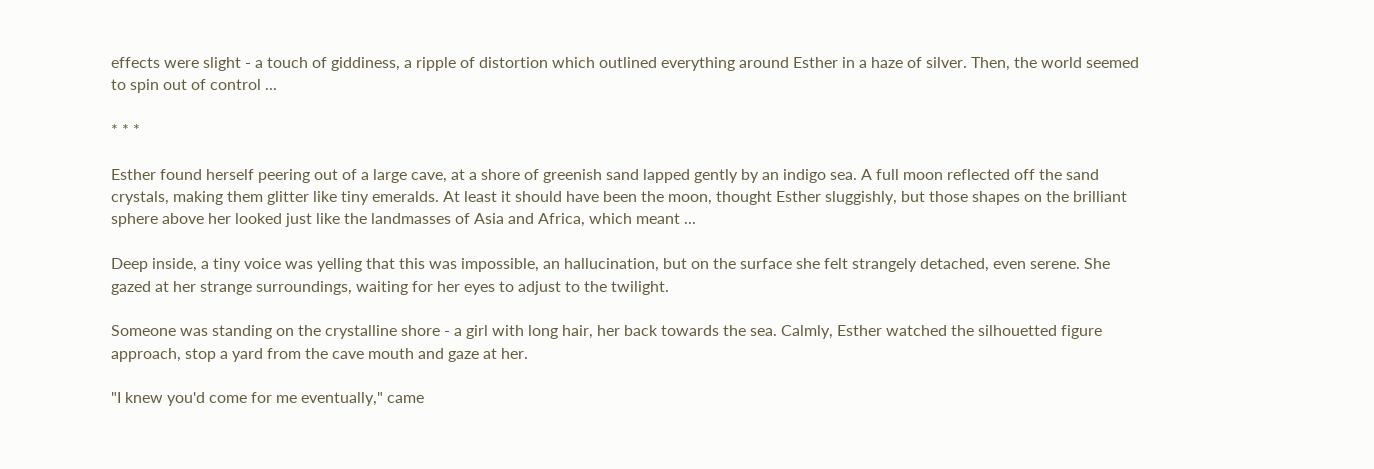effects were slight - a touch of giddiness, a ripple of distortion which outlined everything around Esther in a haze of silver. Then, the world seemed to spin out of control ...

* * *

Esther found herself peering out of a large cave, at a shore of greenish sand lapped gently by an indigo sea. A full moon reflected off the sand crystals, making them glitter like tiny emeralds. At least it should have been the moon, thought Esther sluggishly, but those shapes on the brilliant sphere above her looked just like the landmasses of Asia and Africa, which meant ...

Deep inside, a tiny voice was yelling that this was impossible, an hallucination, but on the surface she felt strangely detached, even serene. She gazed at her strange surroundings, waiting for her eyes to adjust to the twilight.

Someone was standing on the crystalline shore - a girl with long hair, her back towards the sea. Calmly, Esther watched the silhouetted figure approach, stop a yard from the cave mouth and gaze at her.

"I knew you'd come for me eventually," came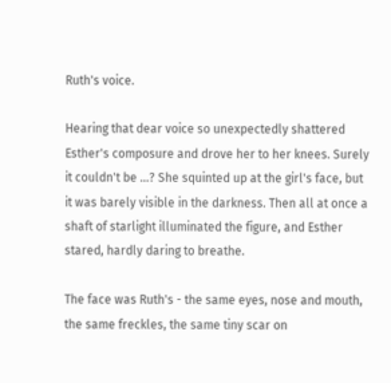Ruth's voice.

Hearing that dear voice so unexpectedly shattered Esther's composure and drove her to her knees. Surely it couldn't be ...? She squinted up at the girl's face, but it was barely visible in the darkness. Then all at once a shaft of starlight illuminated the figure, and Esther stared, hardly daring to breathe.

The face was Ruth's - the same eyes, nose and mouth, the same freckles, the same tiny scar on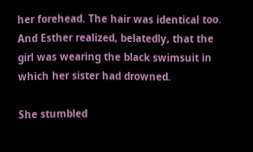her forehead. The hair was identical too. And Esther realized, belatedly, that the girl was wearing the black swimsuit in which her sister had drowned.

She stumbled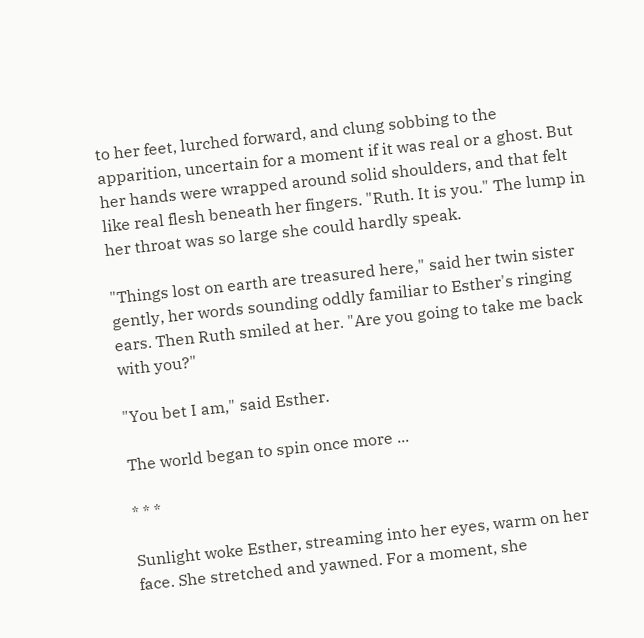to her feet, lurched forward, and clung sobbing to the apparition, uncertain for a moment if it was real or a ghost. But her hands were wrapped around solid shoulders, and that felt like real flesh beneath her fingers. "Ruth. It is you." The lump in her throat was so large she could hardly speak.

"Things lost on earth are treasured here," said her twin sister gently, her words sounding oddly familiar to Esther's ringing ears. Then Ruth smiled at her. "Are you going to take me back with you?"

"You bet I am," said Esther.

The world began to spin once more ...

* * *

Sunlight woke Esther, streaming into her eyes, warm on her face. She stretched and yawned. For a moment, she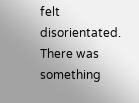felt disorientated. There was something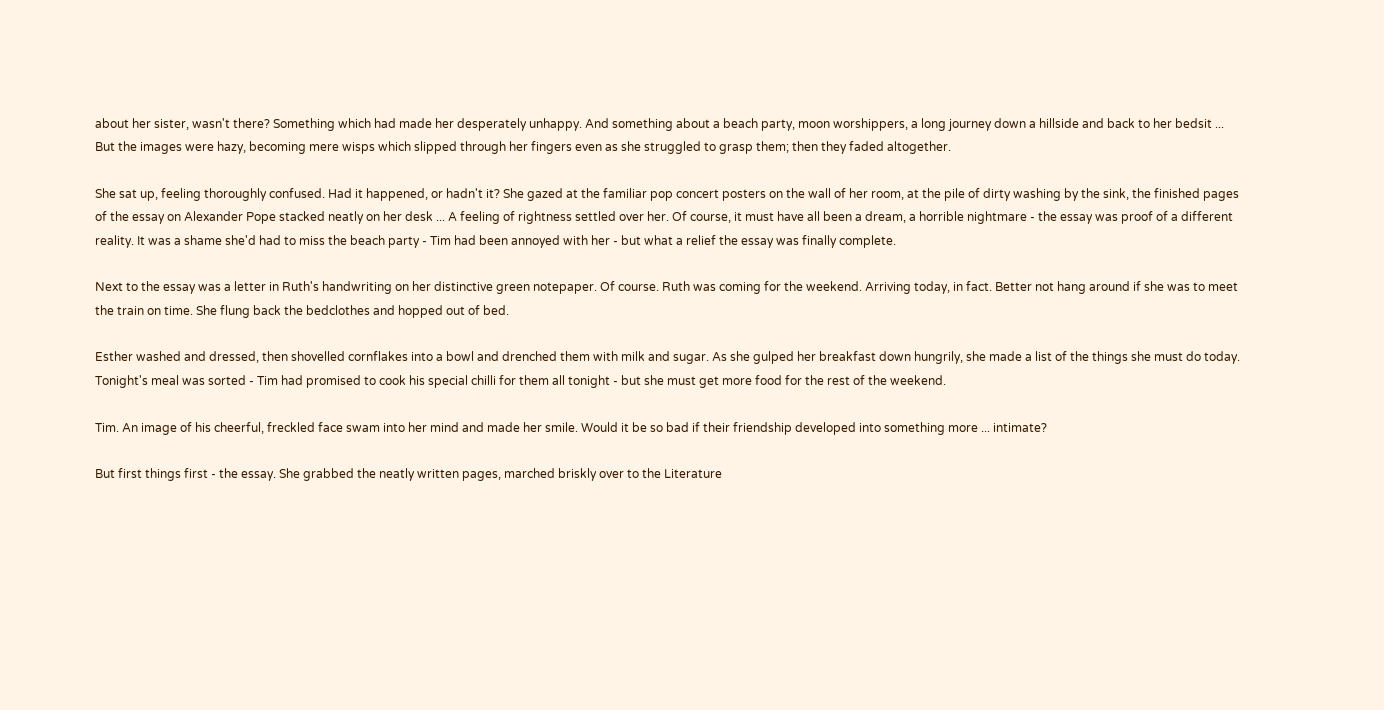about her sister, wasn't there? Something which had made her desperately unhappy. And something about a beach party, moon worshippers, a long journey down a hillside and back to her bedsit ... But the images were hazy, becoming mere wisps which slipped through her fingers even as she struggled to grasp them; then they faded altogether.

She sat up, feeling thoroughly confused. Had it happened, or hadn't it? She gazed at the familiar pop concert posters on the wall of her room, at the pile of dirty washing by the sink, the finished pages of the essay on Alexander Pope stacked neatly on her desk ... A feeling of rightness settled over her. Of course, it must have all been a dream, a horrible nightmare - the essay was proof of a different reality. It was a shame she'd had to miss the beach party - Tim had been annoyed with her - but what a relief the essay was finally complete.

Next to the essay was a letter in Ruth's handwriting on her distinctive green notepaper. Of course. Ruth was coming for the weekend. Arriving today, in fact. Better not hang around if she was to meet the train on time. She flung back the bedclothes and hopped out of bed.

Esther washed and dressed, then shovelled cornflakes into a bowl and drenched them with milk and sugar. As she gulped her breakfast down hungrily, she made a list of the things she must do today. Tonight's meal was sorted - Tim had promised to cook his special chilli for them all tonight - but she must get more food for the rest of the weekend.

Tim. An image of his cheerful, freckled face swam into her mind and made her smile. Would it be so bad if their friendship developed into something more ... intimate?

But first things first - the essay. She grabbed the neatly written pages, marched briskly over to the Literature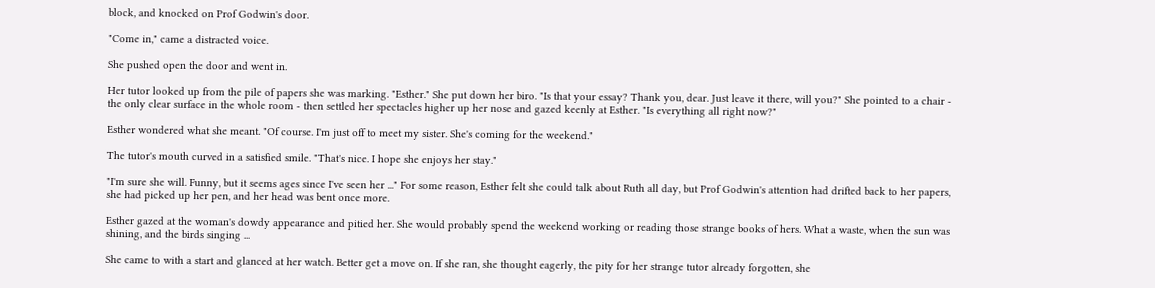block, and knocked on Prof Godwin's door.

"Come in," came a distracted voice.

She pushed open the door and went in.

Her tutor looked up from the pile of papers she was marking. "Esther." She put down her biro. "Is that your essay? Thank you, dear. Just leave it there, will you?" She pointed to a chair - the only clear surface in the whole room - then settled her spectacles higher up her nose and gazed keenly at Esther. "Is everything all right now?"

Esther wondered what she meant. "Of course. I'm just off to meet my sister. She's coming for the weekend."

The tutor's mouth curved in a satisfied smile. "That's nice. I hope she enjoys her stay."

"I'm sure she will. Funny, but it seems ages since I've seen her ..." For some reason, Esther felt she could talk about Ruth all day, but Prof Godwin's attention had drifted back to her papers, she had picked up her pen, and her head was bent once more.

Esther gazed at the woman's dowdy appearance and pitied her. She would probably spend the weekend working or reading those strange books of hers. What a waste, when the sun was shining, and the birds singing ...

She came to with a start and glanced at her watch. Better get a move on. If she ran, she thought eagerly, the pity for her strange tutor already forgotten, she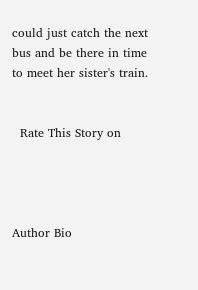could just catch the next bus and be there in time to meet her sister's train.


  Rate This Story on




Author Bio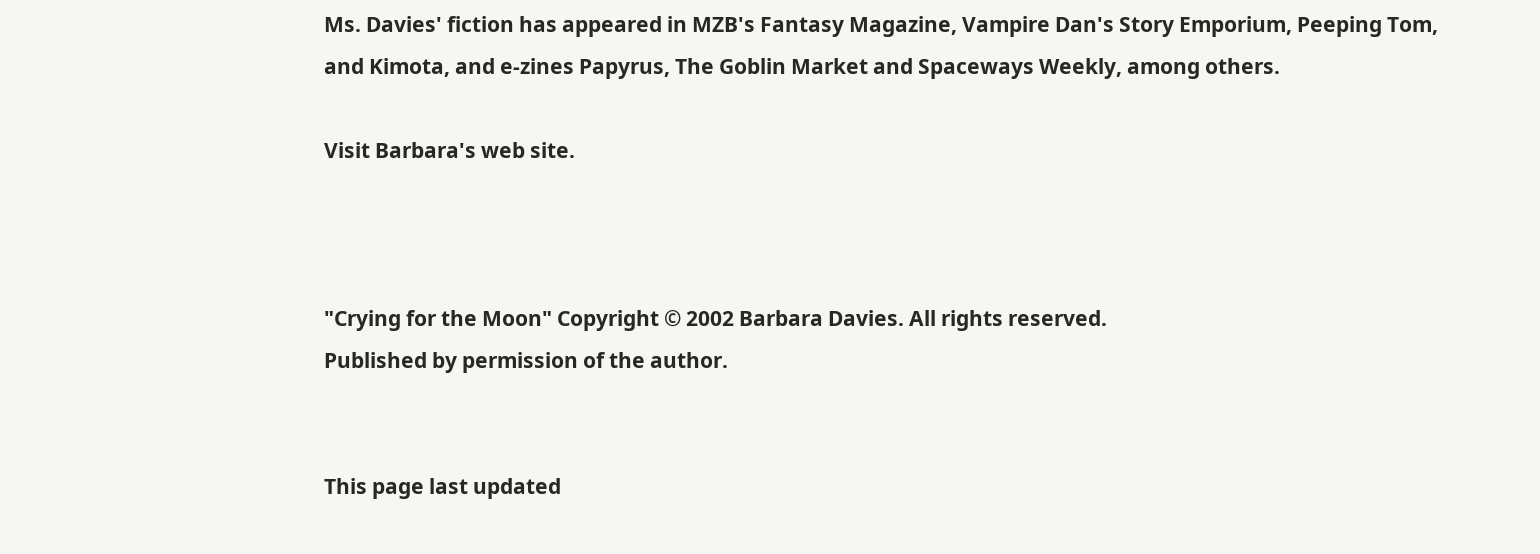Ms. Davies' fiction has appeared in MZB's Fantasy Magazine, Vampire Dan's Story Emporium, Peeping Tom, and Kimota, and e-zines Papyrus, The Goblin Market and Spaceways Weekly, among others.

Visit Barbara's web site.



"Crying for the Moon" Copyright © 2002 Barbara Davies. All rights reserved.
Published by permission of the author.


This page last updated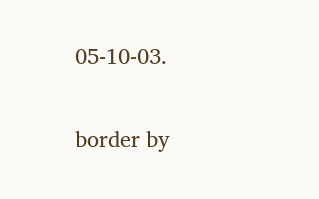05-10-03.

border by